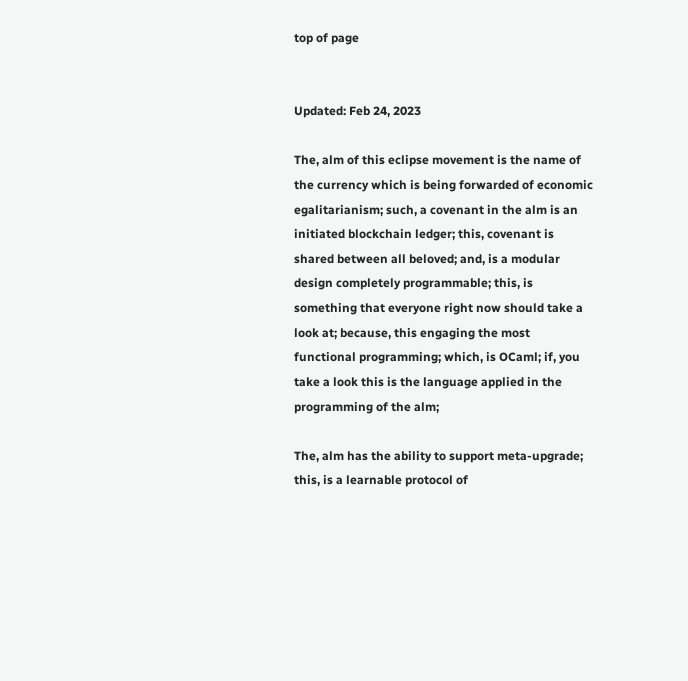top of page


Updated: Feb 24, 2023

The, alm of this eclipse movement is the name of the currency which is being forwarded of economic egalitarianism; such, a covenant in the alm is an initiated blockchain ledger; this, covenant is shared between all beloved; and, is a modular design completely programmable; this, is something that everyone right now should take a look at; because, this engaging the most functional programming; which, is OCaml; if, you take a look this is the language applied in the programming of the alm;

The, alm has the ability to support meta-upgrade; this, is a learnable protocol of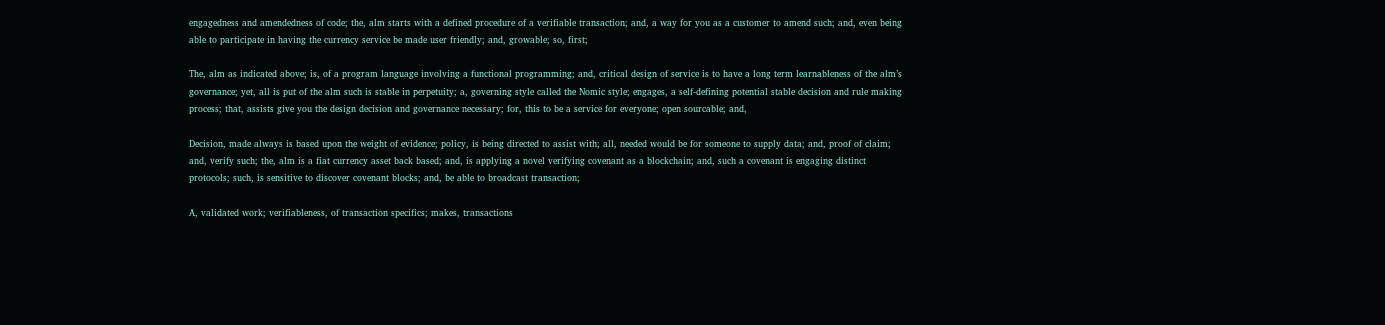engagedness and amendedness of code; the, alm starts with a defined procedure of a verifiable transaction; and, a way for you as a customer to amend such; and, even being able to participate in having the currency service be made user friendly; and, growable; so, first;

The, alm as indicated above; is, of a program language involving a functional programming; and, critical design of service is to have a long term learnableness of the alm’s governance; yet, all is put of the alm such is stable in perpetuity; a, governing style called the Nomic style; engages, a self-defining potential stable decision and rule making process; that, assists give you the design decision and governance necessary; for, this to be a service for everyone; open sourcable; and,

Decision, made always is based upon the weight of evidence; policy, is being directed to assist with; all, needed would be for someone to supply data; and, proof of claim; and, verify such; the, alm is a fiat currency asset back based; and, is applying a novel verifying covenant as a blockchain; and, such a covenant is engaging distinct protocols; such, is sensitive to discover covenant blocks; and, be able to broadcast transaction;

A, validated work; verifiableness, of transaction specifics; makes, transactions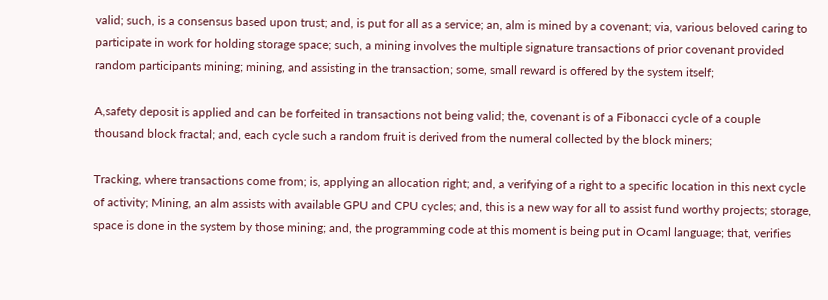valid; such, is a consensus based upon trust; and, is put for all as a service; an, alm is mined by a covenant; via, various beloved caring to participate in work for holding storage space; such, a mining involves the multiple signature transactions of prior covenant provided random participants mining; mining, and assisting in the transaction; some, small reward is offered by the system itself;

A,safety deposit is applied and can be forfeited in transactions not being valid; the, covenant is of a Fibonacci cycle of a couple thousand block fractal; and, each cycle such a random fruit is derived from the numeral collected by the block miners;

Tracking, where transactions come from; is, applying an allocation right; and, a verifying of a right to a specific location in this next cycle of activity; Mining, an alm assists with available GPU and CPU cycles; and, this is a new way for all to assist fund worthy projects; storage, space is done in the system by those mining; and, the programming code at this moment is being put in Ocaml language; that, verifies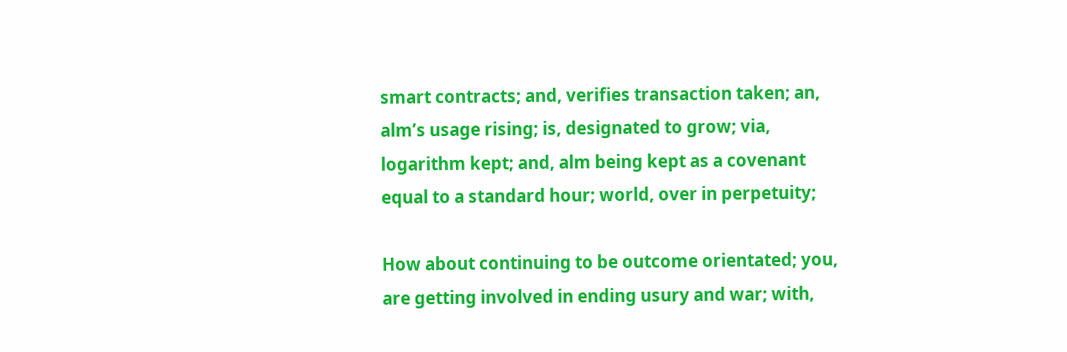smart contracts; and, verifies transaction taken; an, alm’s usage rising; is, designated to grow; via, logarithm kept; and, alm being kept as a covenant equal to a standard hour; world, over in perpetuity;

How about continuing to be outcome orientated; you, are getting involved in ending usury and war; with,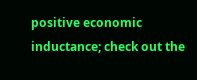positive economic inductance; check out the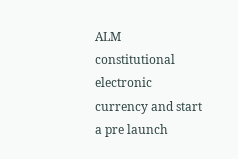ALM constitutional electronic currency and start a pre launch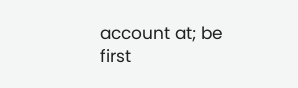account at; be first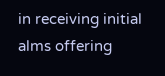in receiving initial alms offering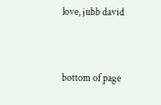love, jubb david


bottom of page